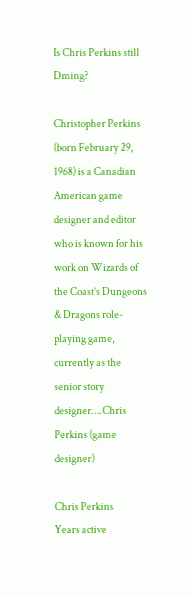Is Chris Perkins still Dming?

Christopher Perkins (born February 29, 1968) is a Canadian American game designer and editor who is known for his work on Wizards of the Coast’s Dungeons & Dragons role-playing game, currently as the senior story designer….Chris Perkins (game designer)

Chris Perkins
Years active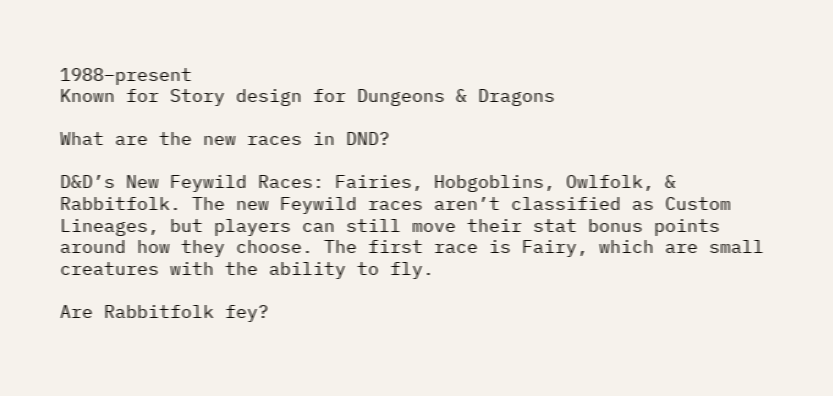1988–present
Known for Story design for Dungeons & Dragons

What are the new races in DND?

D&D’s New Feywild Races: Fairies, Hobgoblins, Owlfolk, & Rabbitfolk. The new Feywild races aren’t classified as Custom Lineages, but players can still move their stat bonus points around how they choose. The first race is Fairy, which are small creatures with the ability to fly.

Are Rabbitfolk fey?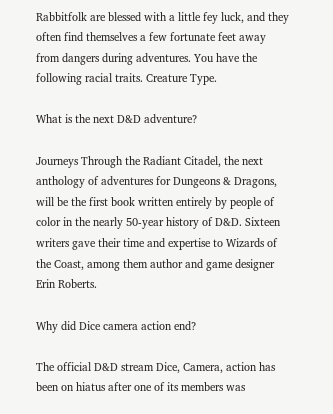Rabbitfolk are blessed with a little fey luck, and they often find themselves a few fortunate feet away from dangers during adventures. You have the following racial traits. Creature Type.

What is the next D&D adventure?

Journeys Through the Radiant Citadel, the next anthology of adventures for Dungeons & Dragons, will be the first book written entirely by people of color in the nearly 50-year history of D&D. Sixteen writers gave their time and expertise to Wizards of the Coast, among them author and game designer Erin Roberts.

Why did Dice camera action end?

The official D&D stream Dice, Camera, action has been on hiatus after one of its members was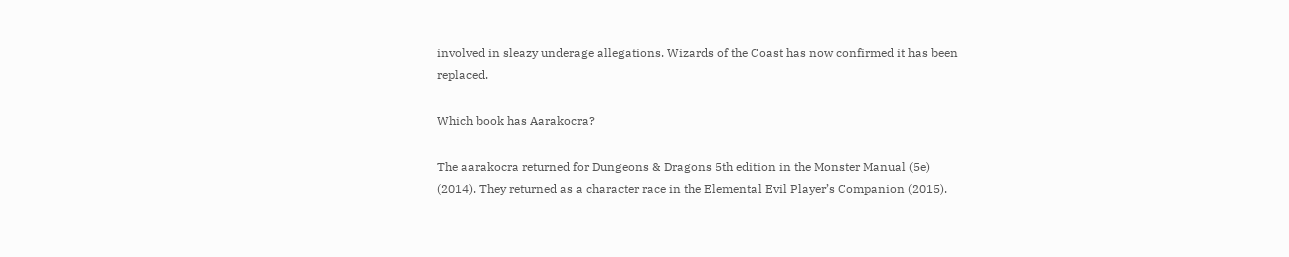involved in sleazy underage allegations. Wizards of the Coast has now confirmed it has been replaced.

Which book has Aarakocra?

The aarakocra returned for Dungeons & Dragons 5th edition in the Monster Manual (5e) (2014). They returned as a character race in the Elemental Evil Player’s Companion (2015).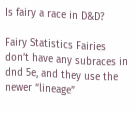Is fairy a race in D&D?

Fairy Statistics Fairies don’t have any subraces in dnd 5e, and they use the newer “lineage”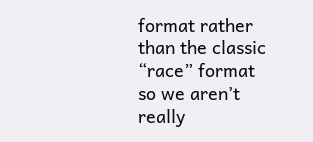format rather than the classic “race” format so we aren’t really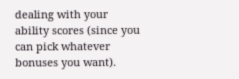dealing with your ability scores (since you can pick whatever bonuses you want).